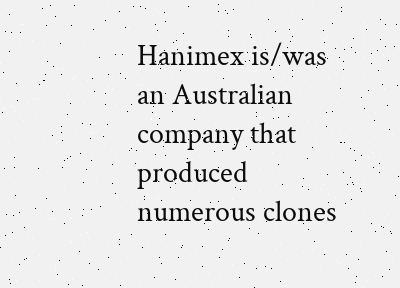Hanimex is/was an Australian company that produced numerous clones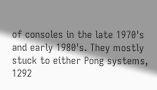of consoles in the late 1970's and early 1980's. They mostly stuck to either Pong systems, 1292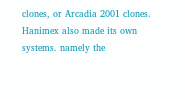clones, or Arcadia 2001 clones. Hanimex also made its own systems. namely the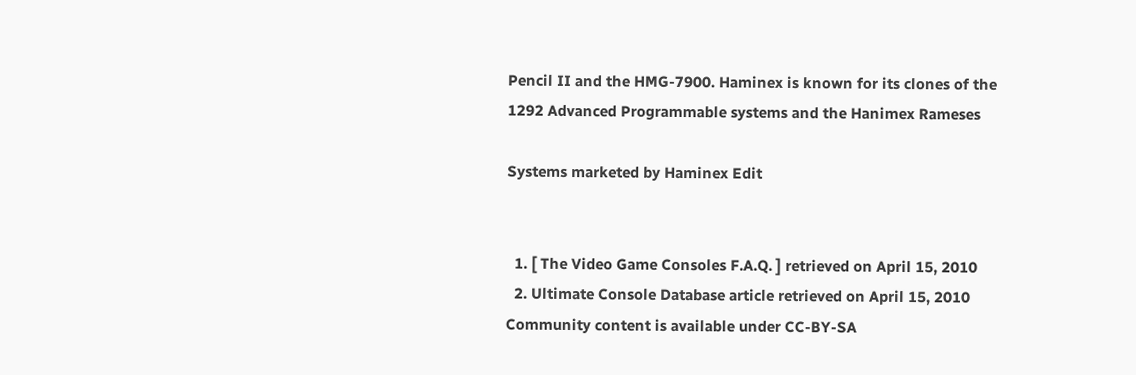Pencil II and the HMG-7900. Haminex is known for its clones of the 1292 Advanced Programmable systems and the Hanimex Rameses

Systems marketed by Haminex Edit


  1. [ The Video Game Consoles F.A.Q. ] retrieved on April 15, 2010
  2. Ultimate Console Database article retrieved on April 15, 2010
Community content is available under CC-BY-SA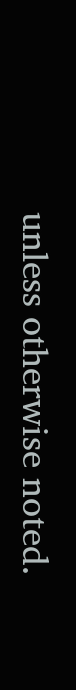unless otherwise noted.